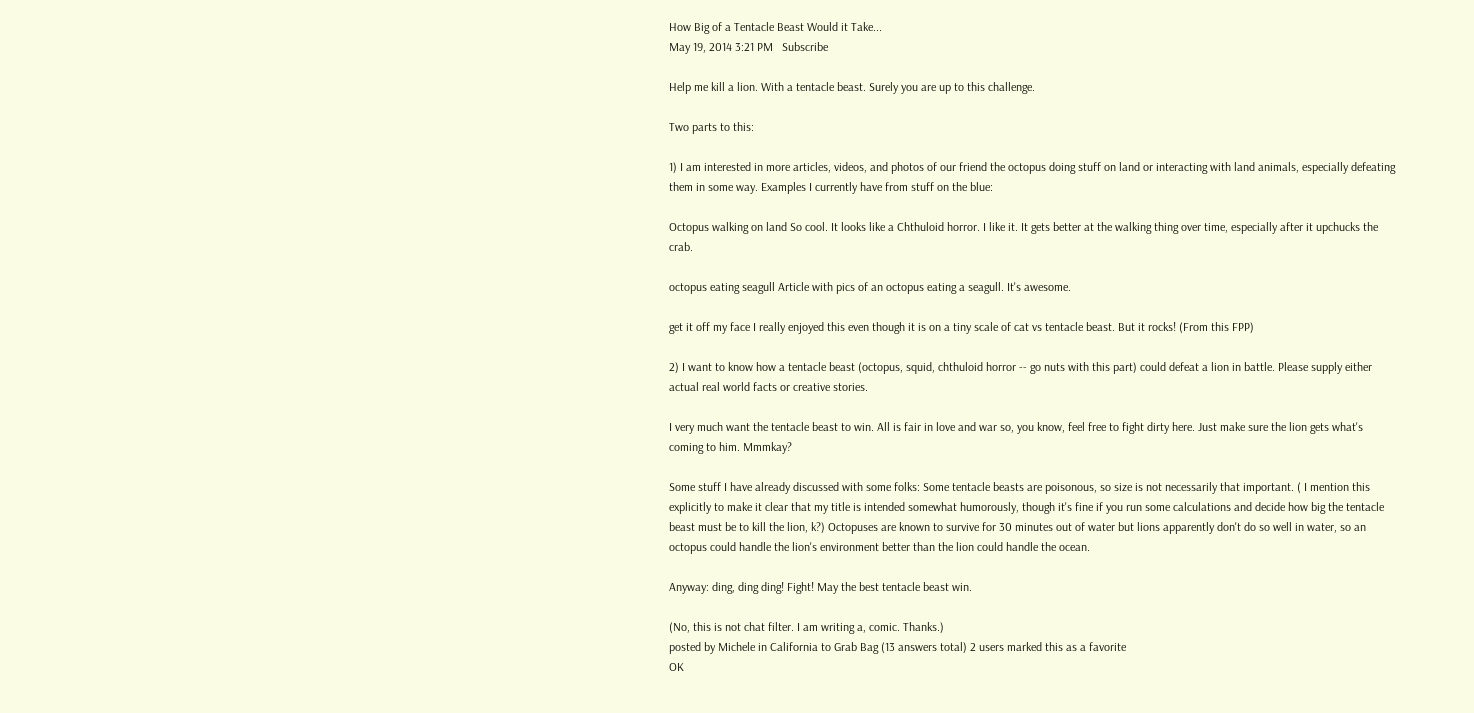How Big of a Tentacle Beast Would it Take...
May 19, 2014 3:21 PM   Subscribe

Help me kill a lion. With a tentacle beast. Surely you are up to this challenge.

Two parts to this:

1) I am interested in more articles, videos, and photos of our friend the octopus doing stuff on land or interacting with land animals, especially defeating them in some way. Examples I currently have from stuff on the blue:

Octopus walking on land So cool. It looks like a Chthuloid horror. I like it. It gets better at the walking thing over time, especially after it upchucks the crab.

octopus eating seagull Article with pics of an octopus eating a seagull. It's awesome.

get it off my face I really enjoyed this even though it is on a tiny scale of cat vs tentacle beast. But it rocks! (From this FPP)

2) I want to know how a tentacle beast (octopus, squid, chthuloid horror -- go nuts with this part) could defeat a lion in battle. Please supply either actual real world facts or creative stories.

I very much want the tentacle beast to win. All is fair in love and war so, you know, feel free to fight dirty here. Just make sure the lion gets what's coming to him. Mmmkay?

Some stuff I have already discussed with some folks: Some tentacle beasts are poisonous, so size is not necessarily that important. ( I mention this explicitly to make it clear that my title is intended somewhat humorously, though it's fine if you run some calculations and decide how big the tentacle beast must be to kill the lion, k?) Octopuses are known to survive for 30 minutes out of water but lions apparently don't do so well in water, so an octopus could handle the lion's environment better than the lion could handle the ocean.

Anyway: ding, ding ding! Fight! May the best tentacle beast win.

(No, this is not chat filter. I am writing a, comic. Thanks.)
posted by Michele in California to Grab Bag (13 answers total) 2 users marked this as a favorite
OK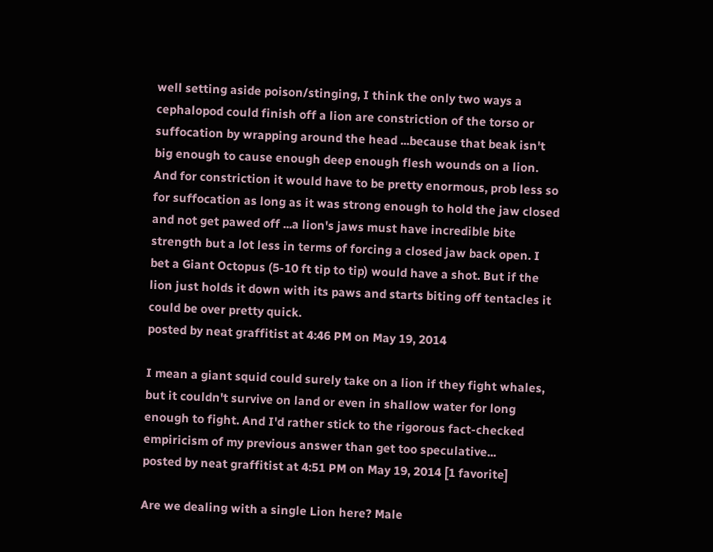well setting aside poison/stinging, I think the only two ways a cephalopod could finish off a lion are constriction of the torso or suffocation by wrapping around the head ...because that beak isn't big enough to cause enough deep enough flesh wounds on a lion. And for constriction it would have to be pretty enormous, prob less so for suffocation as long as it was strong enough to hold the jaw closed and not get pawed off ...a lion's jaws must have incredible bite strength but a lot less in terms of forcing a closed jaw back open. I bet a Giant Octopus (5-10 ft tip to tip) would have a shot. But if the lion just holds it down with its paws and starts biting off tentacles it could be over pretty quick.
posted by neat graffitist at 4:46 PM on May 19, 2014

I mean a giant squid could surely take on a lion if they fight whales, but it couldn't survive on land or even in shallow water for long enough to fight. And I'd rather stick to the rigorous fact-checked empiricism of my previous answer than get too speculative...
posted by neat graffitist at 4:51 PM on May 19, 2014 [1 favorite]

Are we dealing with a single Lion here? Male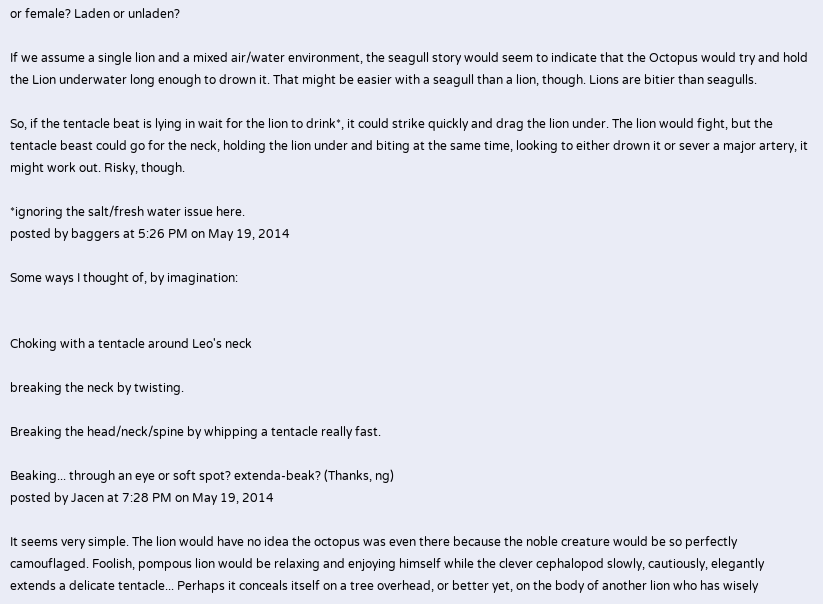or female? Laden or unladen?

If we assume a single lion and a mixed air/water environment, the seagull story would seem to indicate that the Octopus would try and hold the Lion underwater long enough to drown it. That might be easier with a seagull than a lion, though. Lions are bitier than seagulls.

So, if the tentacle beat is lying in wait for the lion to drink*, it could strike quickly and drag the lion under. The lion would fight, but the tentacle beast could go for the neck, holding the lion under and biting at the same time, looking to either drown it or sever a major artery, it might work out. Risky, though.

*ignoring the salt/fresh water issue here.
posted by baggers at 5:26 PM on May 19, 2014

Some ways I thought of, by imagination:


Choking with a tentacle around Leo's neck

breaking the neck by twisting.

Breaking the head/neck/spine by whipping a tentacle really fast.

Beaking... through an eye or soft spot? extenda-beak? (Thanks, ng)
posted by Jacen at 7:28 PM on May 19, 2014

It seems very simple. The lion would have no idea the octopus was even there because the noble creature would be so perfectly camouflaged. Foolish, pompous lion would be relaxing and enjoying himself while the clever cephalopod slowly, cautiously, elegantly extends a delicate tentacle... Perhaps it conceals itself on a tree overhead, or better yet, on the body of another lion who has wisely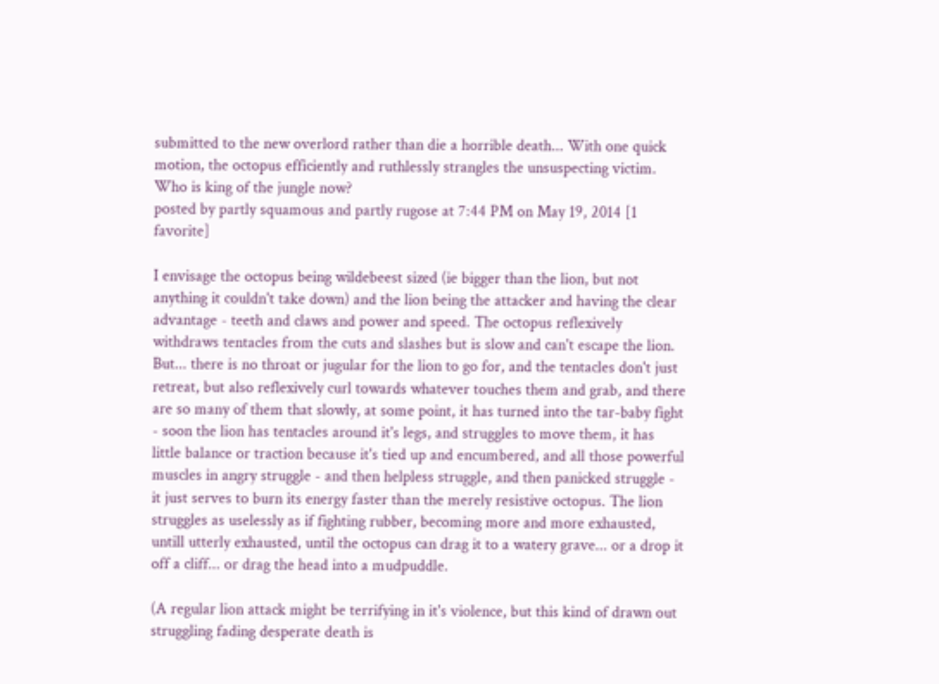submitted to the new overlord rather than die a horrible death... With one quick motion, the octopus efficiently and ruthlessly strangles the unsuspecting victim. Who is king of the jungle now?
posted by partly squamous and partly rugose at 7:44 PM on May 19, 2014 [1 favorite]

I envisage the octopus being wildebeest sized (ie bigger than the lion, but not anything it couldn't take down) and the lion being the attacker and having the clear advantage - teeth and claws and power and speed. The octopus reflexively withdraws tentacles from the cuts and slashes but is slow and can't escape the lion. But... there is no throat or jugular for the lion to go for, and the tentacles don't just retreat, but also reflexively curl towards whatever touches them and grab, and there are so many of them that slowly, at some point, it has turned into the tar-baby fight - soon the lion has tentacles around it's legs, and struggles to move them, it has little balance or traction because it's tied up and encumbered, and all those powerful muscles in angry struggle - and then helpless struggle, and then panicked struggle - it just serves to burn its energy faster than the merely resistive octopus. The lion struggles as uselessly as if fighting rubber, becoming more and more exhausted, untill utterly exhausted, until the octopus can drag it to a watery grave... or a drop it off a cliff... or drag the head into a mudpuddle.

(A regular lion attack might be terrifying in it's violence, but this kind of drawn out struggling fading desperate death is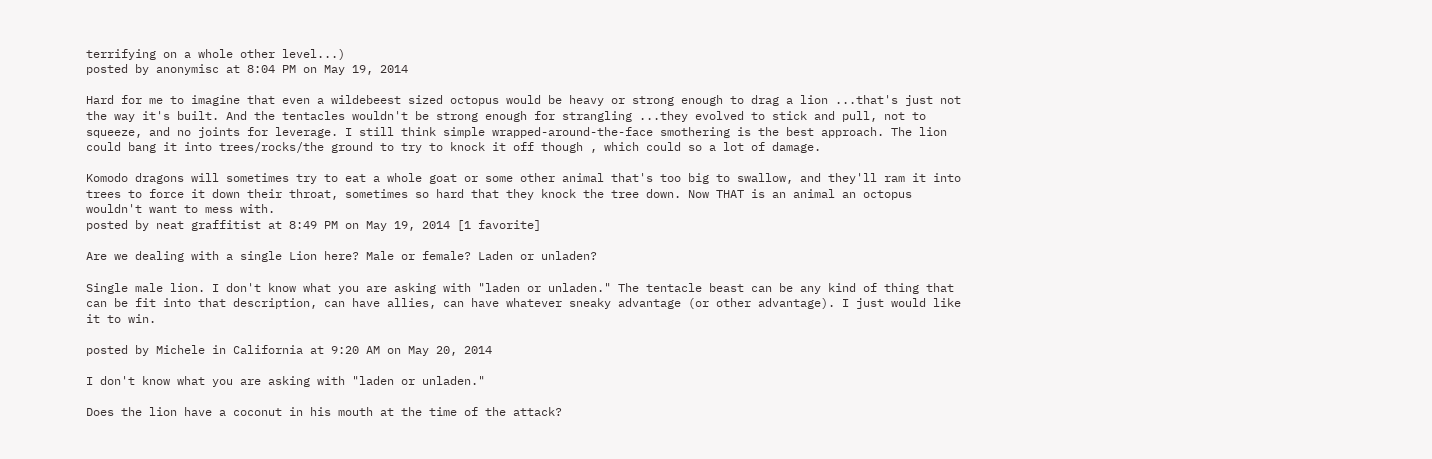terrifying on a whole other level...)
posted by anonymisc at 8:04 PM on May 19, 2014

Hard for me to imagine that even a wildebeest sized octopus would be heavy or strong enough to drag a lion ...that's just not the way it's built. And the tentacles wouldn't be strong enough for strangling ...they evolved to stick and pull, not to squeeze, and no joints for leverage. I still think simple wrapped-around-the-face smothering is the best approach. The lion could bang it into trees/rocks/the ground to try to knock it off though , which could so a lot of damage.

Komodo dragons will sometimes try to eat a whole goat or some other animal that's too big to swallow, and they'll ram it into trees to force it down their throat, sometimes so hard that they knock the tree down. Now THAT is an animal an octopus wouldn't want to mess with.
posted by neat graffitist at 8:49 PM on May 19, 2014 [1 favorite]

Are we dealing with a single Lion here? Male or female? Laden or unladen?

Single male lion. I don't know what you are asking with "laden or unladen." The tentacle beast can be any kind of thing that can be fit into that description, can have allies, can have whatever sneaky advantage (or other advantage). I just would like it to win.

posted by Michele in California at 9:20 AM on May 20, 2014

I don't know what you are asking with "laden or unladen."

Does the lion have a coconut in his mouth at the time of the attack?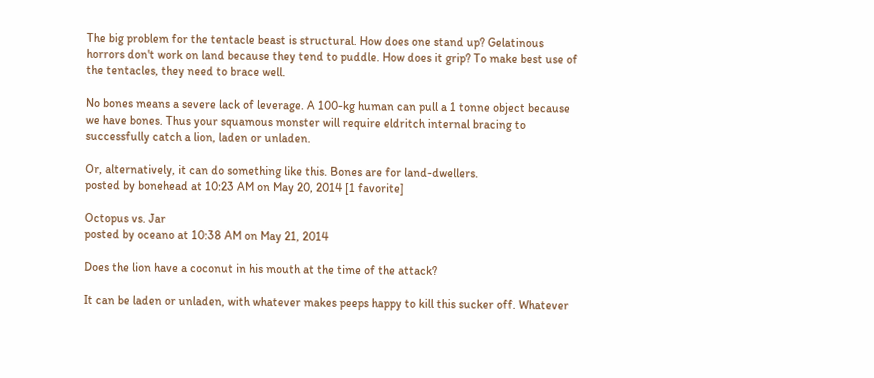The big problem for the tentacle beast is structural. How does one stand up? Gelatinous horrors don't work on land because they tend to puddle. How does it grip? To make best use of the tentacles, they need to brace well.

No bones means a severe lack of leverage. A 100-kg human can pull a 1 tonne object because we have bones. Thus your squamous monster will require eldritch internal bracing to successfully catch a lion, laden or unladen.

Or, alternatively, it can do something like this. Bones are for land-dwellers.
posted by bonehead at 10:23 AM on May 20, 2014 [1 favorite]

Octopus vs. Jar
posted by oceano at 10:38 AM on May 21, 2014

Does the lion have a coconut in his mouth at the time of the attack?

It can be laden or unladen, with whatever makes peeps happy to kill this sucker off. Whatever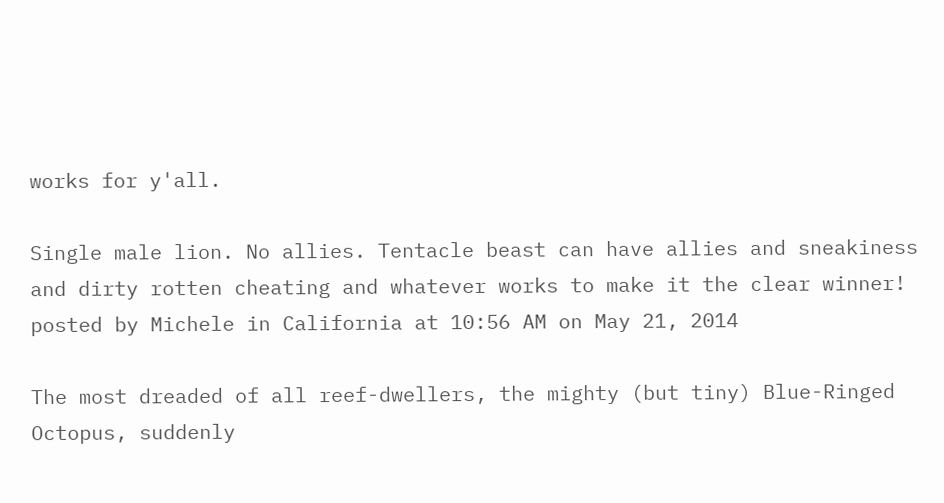works for y'all.

Single male lion. No allies. Tentacle beast can have allies and sneakiness and dirty rotten cheating and whatever works to make it the clear winner!
posted by Michele in California at 10:56 AM on May 21, 2014

The most dreaded of all reef-dwellers, the mighty (but tiny) Blue-Ringed Octopus, suddenly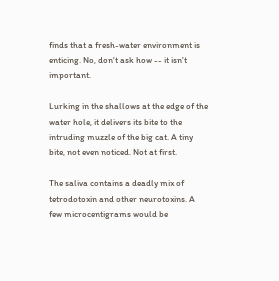finds that a fresh-water environment is enticing. No, don't ask how -- it isn't important.

Lurking in the shallows at the edge of the water hole, it delivers its bite to the intruding muzzle of the big cat. A tiny bite, not even noticed. Not at first.

The saliva contains a deadly mix of tetrodotoxin and other neurotoxins. A few microcentigrams would be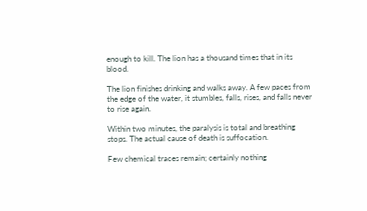enough to kill. The lion has a thousand times that in its blood.

The lion finishes drinking and walks away. A few paces from the edge of the water, it stumbles, falls, rises, and falls never to rise again.

Within two minutes, the paralysis is total and breathing stops. The actual cause of death is suffocation.

Few chemical traces remain; certainly nothing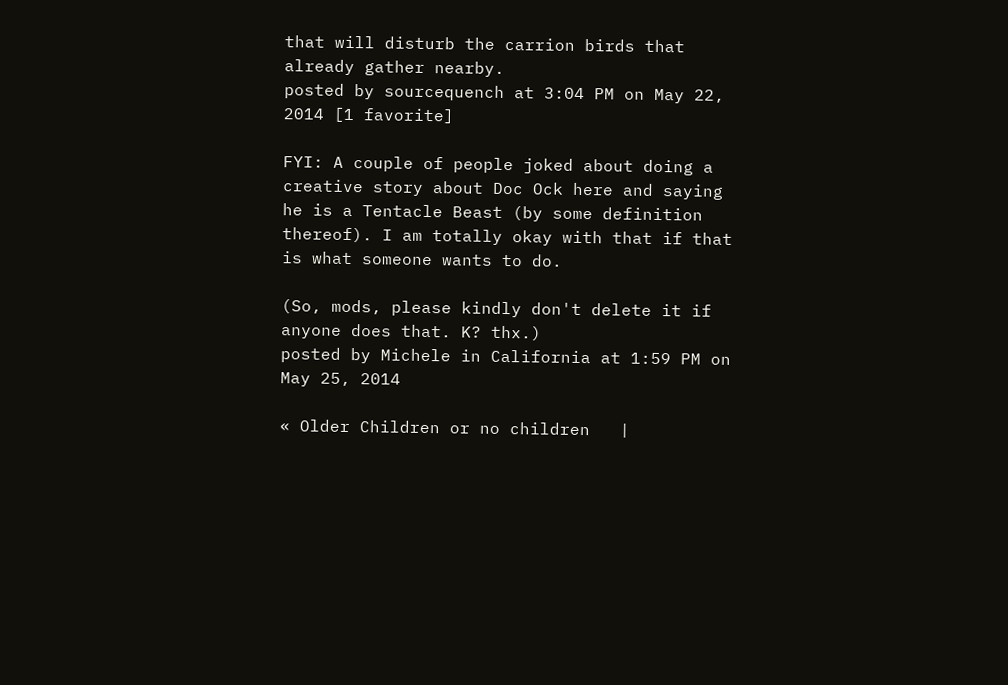that will disturb the carrion birds that already gather nearby.
posted by sourcequench at 3:04 PM on May 22, 2014 [1 favorite]

FYI: A couple of people joked about doing a creative story about Doc Ock here and saying he is a Tentacle Beast (by some definition thereof). I am totally okay with that if that is what someone wants to do.

(So, mods, please kindly don't delete it if anyone does that. K? thx.)
posted by Michele in California at 1:59 PM on May 25, 2014

« Older Children or no children   |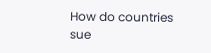How do countries sue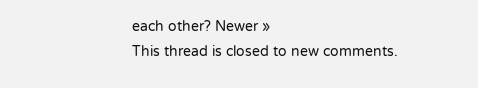each other? Newer »
This thread is closed to new comments.